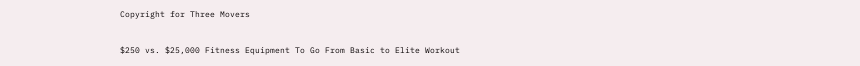Copyright for Three Movers

$250 vs. $25,000 Fitness Equipment To Go From Basic to Elite Workout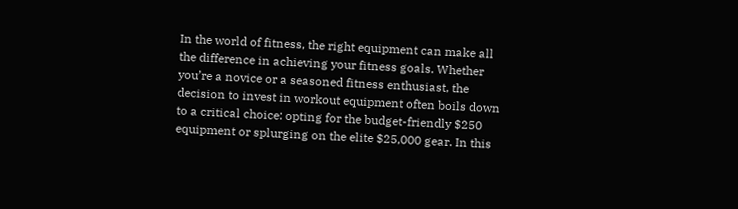In the world of fitness, the right equipment can make all the difference in achieving your fitness goals. Whether you’re a novice or a seasoned fitness enthusiast, the decision to invest in workout equipment often boils down to a critical choice: opting for the budget-friendly $250 equipment or splurging on the elite $25,000 gear. In this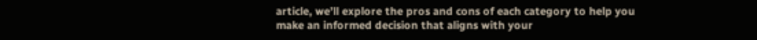article, we’ll explore the pros and cons of each category to help you make an informed decision that aligns with your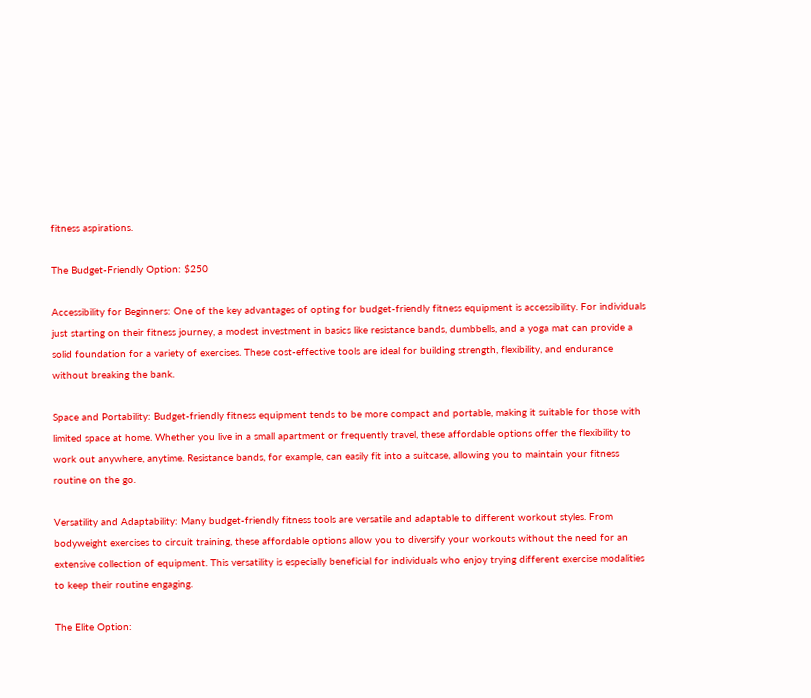fitness aspirations.

The Budget-Friendly Option: $250

Accessibility for Beginners: One of the key advantages of opting for budget-friendly fitness equipment is accessibility. For individuals just starting on their fitness journey, a modest investment in basics like resistance bands, dumbbells, and a yoga mat can provide a solid foundation for a variety of exercises. These cost-effective tools are ideal for building strength, flexibility, and endurance without breaking the bank.

Space and Portability: Budget-friendly fitness equipment tends to be more compact and portable, making it suitable for those with limited space at home. Whether you live in a small apartment or frequently travel, these affordable options offer the flexibility to work out anywhere, anytime. Resistance bands, for example, can easily fit into a suitcase, allowing you to maintain your fitness routine on the go.

Versatility and Adaptability: Many budget-friendly fitness tools are versatile and adaptable to different workout styles. From bodyweight exercises to circuit training, these affordable options allow you to diversify your workouts without the need for an extensive collection of equipment. This versatility is especially beneficial for individuals who enjoy trying different exercise modalities to keep their routine engaging.

The Elite Option: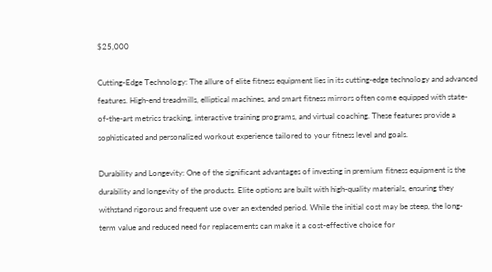$25,000

Cutting-Edge Technology: The allure of elite fitness equipment lies in its cutting-edge technology and advanced features. High-end treadmills, elliptical machines, and smart fitness mirrors often come equipped with state-of-the-art metrics tracking, interactive training programs, and virtual coaching. These features provide a sophisticated and personalized workout experience tailored to your fitness level and goals.

Durability and Longevity: One of the significant advantages of investing in premium fitness equipment is the durability and longevity of the products. Elite options are built with high-quality materials, ensuring they withstand rigorous and frequent use over an extended period. While the initial cost may be steep, the long-term value and reduced need for replacements can make it a cost-effective choice for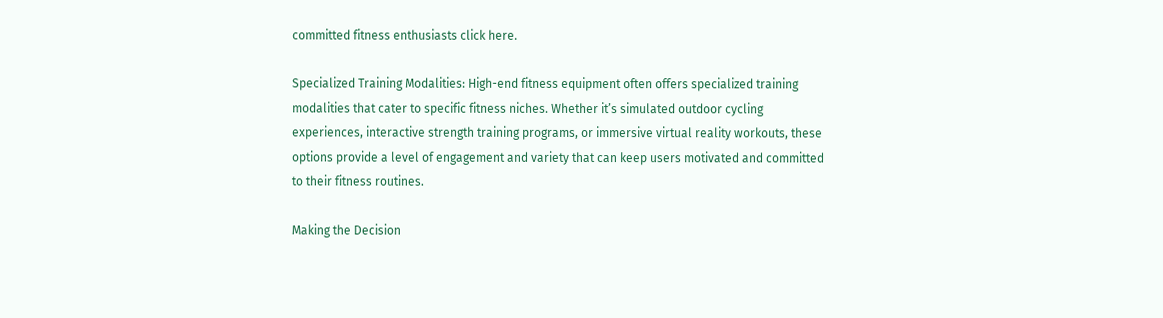committed fitness enthusiasts click here.

Specialized Training Modalities: High-end fitness equipment often offers specialized training modalities that cater to specific fitness niches. Whether it’s simulated outdoor cycling experiences, interactive strength training programs, or immersive virtual reality workouts, these options provide a level of engagement and variety that can keep users motivated and committed to their fitness routines.

Making the Decision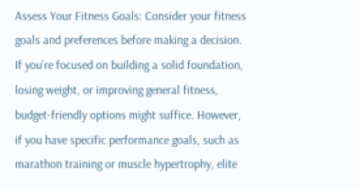Assess Your Fitness Goals: Consider your fitness goals and preferences before making a decision. If you’re focused on building a solid foundation, losing weight, or improving general fitness, budget-friendly options might suffice. However, if you have specific performance goals, such as marathon training or muscle hypertrophy, elite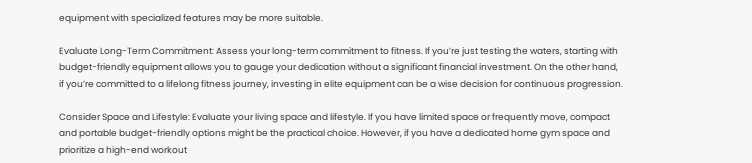equipment with specialized features may be more suitable.

Evaluate Long-Term Commitment: Assess your long-term commitment to fitness. If you’re just testing the waters, starting with budget-friendly equipment allows you to gauge your dedication without a significant financial investment. On the other hand, if you’re committed to a lifelong fitness journey, investing in elite equipment can be a wise decision for continuous progression.

Consider Space and Lifestyle: Evaluate your living space and lifestyle. If you have limited space or frequently move, compact and portable budget-friendly options might be the practical choice. However, if you have a dedicated home gym space and prioritize a high-end workout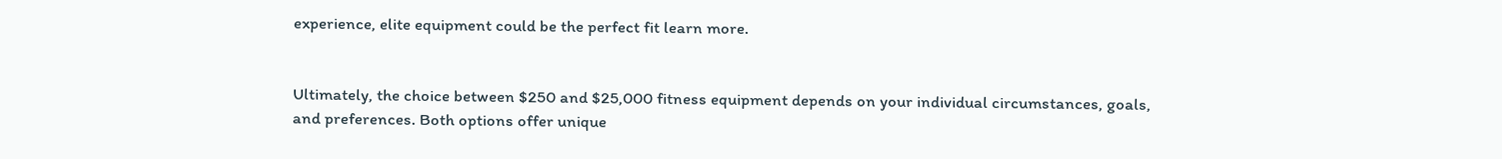experience, elite equipment could be the perfect fit learn more.


Ultimately, the choice between $250 and $25,000 fitness equipment depends on your individual circumstances, goals, and preferences. Both options offer unique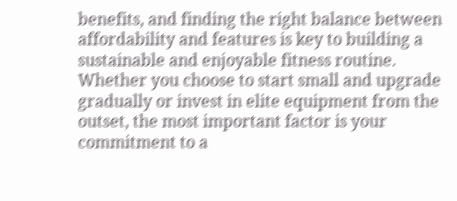benefits, and finding the right balance between affordability and features is key to building a sustainable and enjoyable fitness routine. Whether you choose to start small and upgrade gradually or invest in elite equipment from the outset, the most important factor is your commitment to a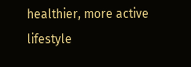healthier, more active lifestyle